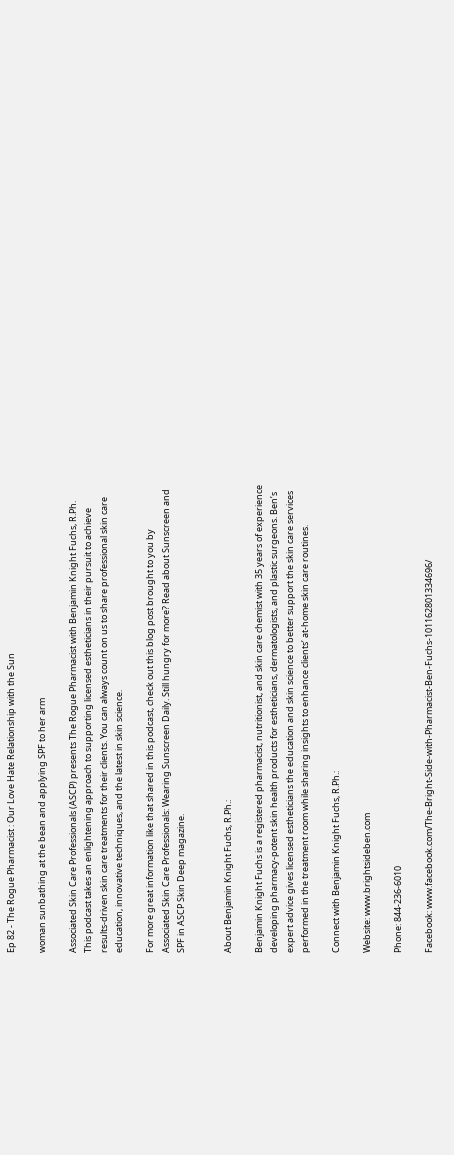Ep 82 - The Rogue Pharmacist : Our Love Hate Relationship with the Sun

woman sunbathing at the bean and applying SPF to her arm

Associated Skin Care Professionals (ASCP) presents The Rogue Pharmacist with Benjamin Knight Fuchs, R.Ph. This podcast takes an enlightening approach to supporting licensed estheticians in their pursuit to achieve results-driven skin care treatments for their clients. You can always count on us to share professional skin care education, innovative techniques, and the latest in skin science.

For more great information like that shared in this podcast, check out this blog post brought to you by Associated Skin Care Professionals: Wearing Sunscreen Daily. Still hungry for more? Read about Sunscreen and SPF in ASCP Skin Deep magazine.


About Benjamin Knight Fuchs, R.Ph.:

Benjamin Knight Fuchs is a registered pharmacist, nutritionist, and skin care chemist with 35 years of experience developing pharmacy-potent skin health products for estheticians, dermatologists, and plastic surgeons. Ben’s expert advice gives licensed estheticians the education and skin science to better support the skin care services performed in the treatment room while sharing insights to enhance clients’ at-home skin care routines.

Connect with Benjamin Knight Fuchs, R.Ph.:

Website: www.brightsideben.com

Phone: 844-236-6010

Facebook: www.facebook.com/The-Bright-Side-with-Pharmacist-Ben-Fuchs-101162801334696/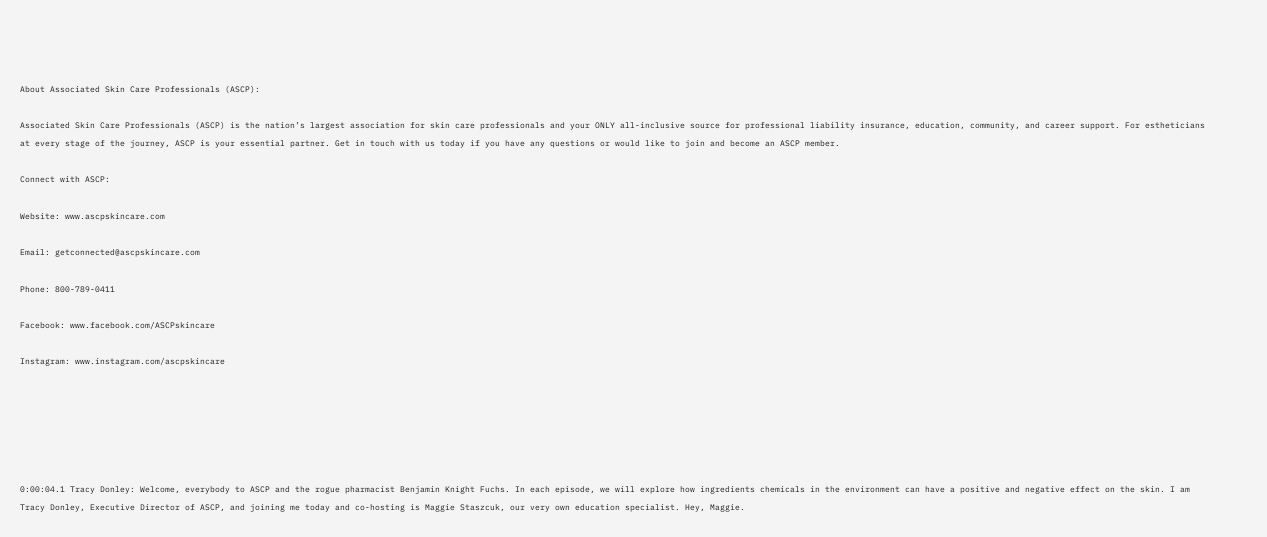About Associated Skin Care Professionals (ASCP):

Associated Skin Care Professionals (ASCP) is the nation’s largest association for skin care professionals and your ONLY all-inclusive source for professional liability insurance, education, community, and career support. For estheticians at every stage of the journey, ASCP is your essential partner. Get in touch with us today if you have any questions or would like to join and become an ASCP member.

Connect with ASCP:

Website: www.ascpskincare.com

Email: getconnected@ascpskincare.com

Phone: 800-789-0411

Facebook: www.facebook.com/ASCPskincare

Instagram: www.instagram.com/ascpskincare






0:00:04.1 Tracy Donley: Welcome, everybody to ASCP and the rogue pharmacist Benjamin Knight Fuchs. In each episode, we will explore how ingredients chemicals in the environment can have a positive and negative effect on the skin. I am Tracy Donley, Executive Director of ASCP, and joining me today and co-hosting is Maggie Staszcuk, our very own education specialist. Hey, Maggie.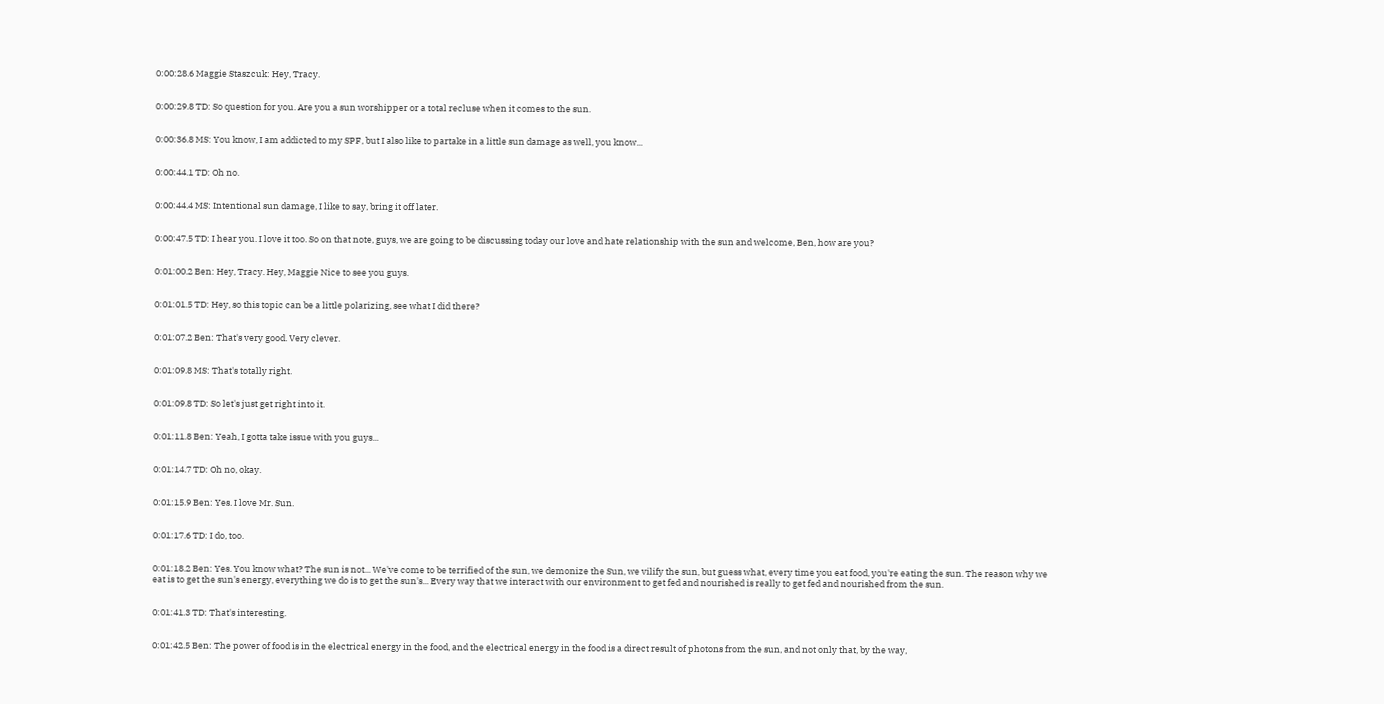0:00:28.6 Maggie Staszcuk: Hey, Tracy.


0:00:29.8 TD: So question for you. Are you a sun worshipper or a total recluse when it comes to the sun.


0:00:36.8 MS: You know, I am addicted to my SPF, but I also like to partake in a little sun damage as well, you know...


0:00:44.1 TD: Oh no.


0:00:44.4 MS: Intentional sun damage, I like to say, bring it off later.


0:00:47.5 TD: I hear you. I love it too. So on that note, guys, we are going to be discussing today our love and hate relationship with the sun and welcome, Ben, how are you?


0:01:00.2 Ben: Hey, Tracy. Hey, Maggie Nice to see you guys.


0:01:01.5 TD: Hey, so this topic can be a little polarizing, see what I did there?


0:01:07.2 Ben: That's very good. Very clever.


0:01:09.8 MS: That's totally right.


0:01:09.8 TD: So let's just get right into it.


0:01:11.8 Ben: Yeah, I gotta take issue with you guys...


0:01:14.7 TD: Oh no, okay.


0:01:15.9 Ben: Yes. I love Mr. Sun.


0:01:17.6 TD: I do, too.


0:01:18.2 Ben: Yes. You know what? The sun is not... We've come to be terrified of the sun, we demonize the Sun, we vilify the sun, but guess what, every time you eat food, you're eating the sun. The reason why we eat is to get the sun's energy, everything we do is to get the sun's... Every way that we interact with our environment to get fed and nourished is really to get fed and nourished from the sun.


0:01:41.3 TD: That's interesting.


0:01:42.5 Ben: The power of food is in the electrical energy in the food, and the electrical energy in the food is a direct result of photons from the sun, and not only that, by the way,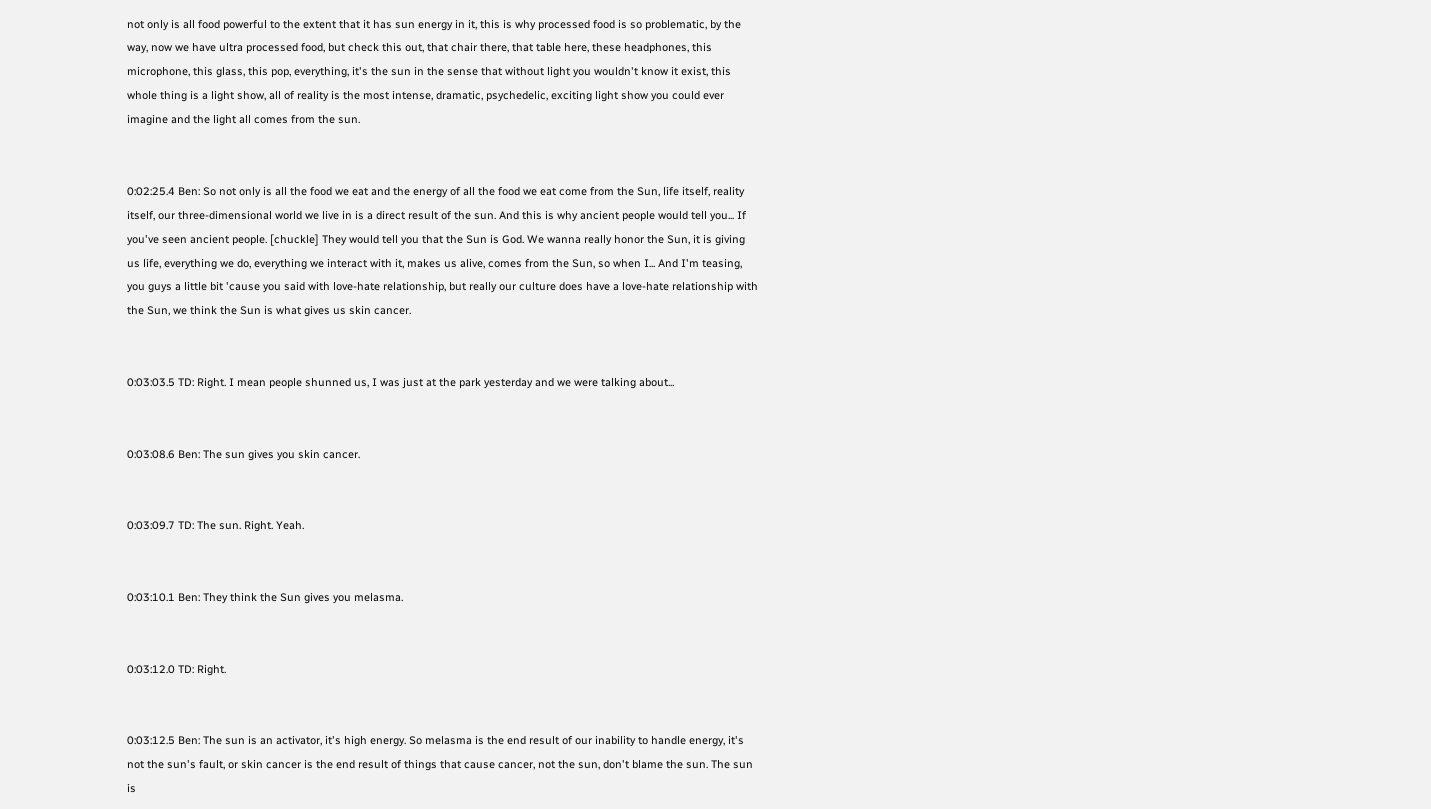not only is all food powerful to the extent that it has sun energy in it, this is why processed food is so problematic, by the way, now we have ultra processed food, but check this out, that chair there, that table here, these headphones, this microphone, this glass, this pop, everything, it's the sun in the sense that without light you wouldn't know it exist, this whole thing is a light show, all of reality is the most intense, dramatic, psychedelic, exciting light show you could ever imagine and the light all comes from the sun.


0:02:25.4 Ben: So not only is all the food we eat and the energy of all the food we eat come from the Sun, life itself, reality itself, our three-dimensional world we live in is a direct result of the sun. And this is why ancient people would tell you... If you've seen ancient people. [chuckle] They would tell you that the Sun is God. We wanna really honor the Sun, it is giving us life, everything we do, everything we interact with it, makes us alive, comes from the Sun, so when I... And I'm teasing, you guys a little bit 'cause you said with love-hate relationship, but really our culture does have a love-hate relationship with the Sun, we think the Sun is what gives us skin cancer.


0:03:03.5 TD: Right. I mean people shunned us, I was just at the park yesterday and we were talking about...


0:03:08.6 Ben: The sun gives you skin cancer.


0:03:09.7 TD: The sun. Right. Yeah.


0:03:10.1 Ben: They think the Sun gives you melasma.


0:03:12.0 TD: Right.


0:03:12.5 Ben: The sun is an activator, it's high energy. So melasma is the end result of our inability to handle energy, it's not the sun's fault, or skin cancer is the end result of things that cause cancer, not the sun, don't blame the sun. The sun is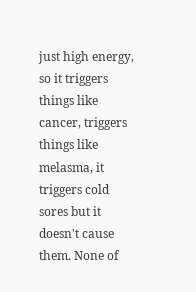just high energy, so it triggers things like cancer, triggers things like melasma, it triggers cold sores but it doesn't cause them. None of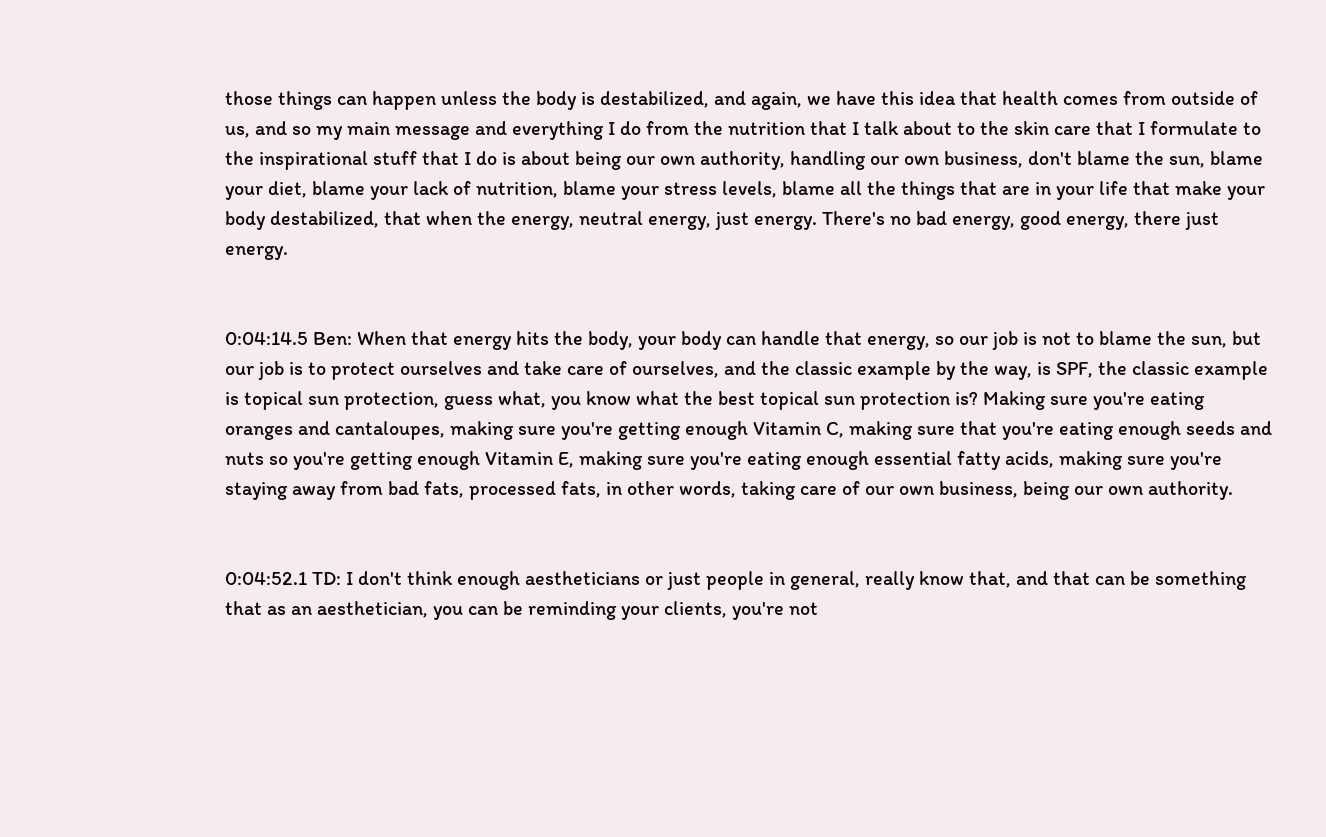those things can happen unless the body is destabilized, and again, we have this idea that health comes from outside of us, and so my main message and everything I do from the nutrition that I talk about to the skin care that I formulate to the inspirational stuff that I do is about being our own authority, handling our own business, don't blame the sun, blame your diet, blame your lack of nutrition, blame your stress levels, blame all the things that are in your life that make your body destabilized, that when the energy, neutral energy, just energy. There's no bad energy, good energy, there just energy.


0:04:14.5 Ben: When that energy hits the body, your body can handle that energy, so our job is not to blame the sun, but our job is to protect ourselves and take care of ourselves, and the classic example by the way, is SPF, the classic example is topical sun protection, guess what, you know what the best topical sun protection is? Making sure you're eating oranges and cantaloupes, making sure you're getting enough Vitamin C, making sure that you're eating enough seeds and nuts so you're getting enough Vitamin E, making sure you're eating enough essential fatty acids, making sure you're staying away from bad fats, processed fats, in other words, taking care of our own business, being our own authority.


0:04:52.1 TD: I don't think enough aestheticians or just people in general, really know that, and that can be something that as an aesthetician, you can be reminding your clients, you're not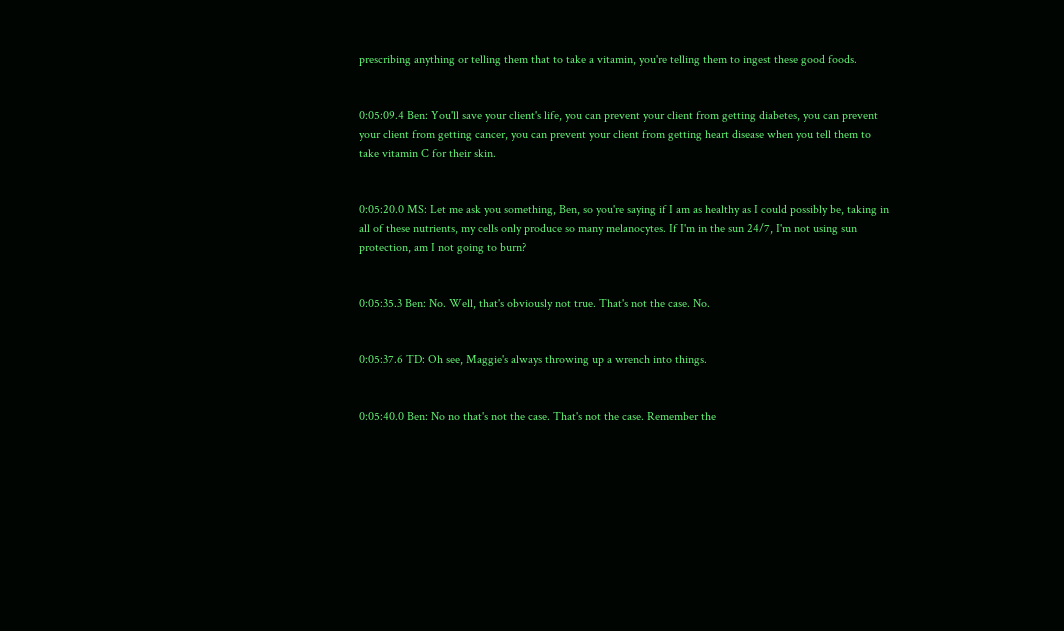prescribing anything or telling them that to take a vitamin, you're telling them to ingest these good foods.


0:05:09.4 Ben: You'll save your client's life, you can prevent your client from getting diabetes, you can prevent your client from getting cancer, you can prevent your client from getting heart disease when you tell them to take vitamin C for their skin.


0:05:20.0 MS: Let me ask you something, Ben, so you're saying if I am as healthy as I could possibly be, taking in all of these nutrients, my cells only produce so many melanocytes. If I'm in the sun 24/7, I'm not using sun protection, am I not going to burn?


0:05:35.3 Ben: No. Well, that's obviously not true. That's not the case. No.


0:05:37.6 TD: Oh see, Maggie's always throwing up a wrench into things.


0:05:40.0 Ben: No no that's not the case. That's not the case. Remember the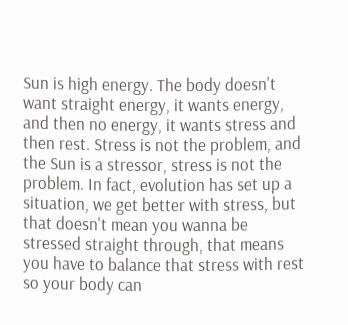Sun is high energy. The body doesn't want straight energy, it wants energy, and then no energy, it wants stress and then rest. Stress is not the problem, and the Sun is a stressor, stress is not the problem. In fact, evolution has set up a situation, we get better with stress, but that doesn't mean you wanna be stressed straight through, that means you have to balance that stress with rest so your body can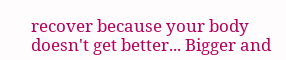recover because your body doesn't get better... Bigger and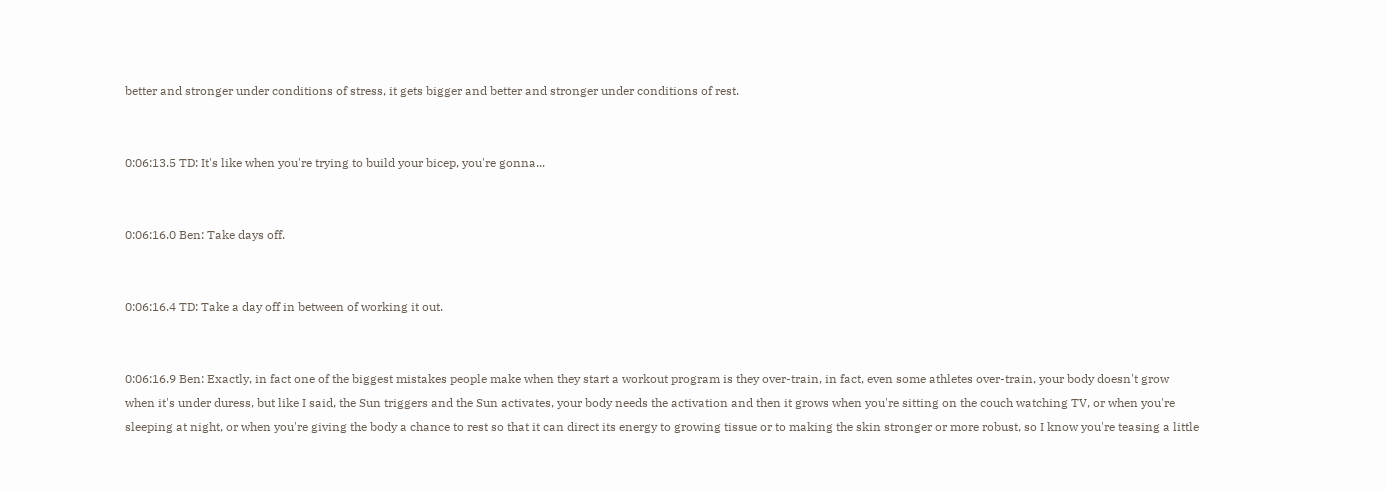better and stronger under conditions of stress, it gets bigger and better and stronger under conditions of rest.


0:06:13.5 TD: It's like when you're trying to build your bicep, you're gonna...


0:06:16.0 Ben: Take days off.


0:06:16.4 TD: Take a day off in between of working it out.


0:06:16.9 Ben: Exactly, in fact one of the biggest mistakes people make when they start a workout program is they over-train, in fact, even some athletes over-train, your body doesn't grow when it's under duress, but like I said, the Sun triggers and the Sun activates, your body needs the activation and then it grows when you're sitting on the couch watching TV, or when you're sleeping at night, or when you're giving the body a chance to rest so that it can direct its energy to growing tissue or to making the skin stronger or more robust, so I know you're teasing a little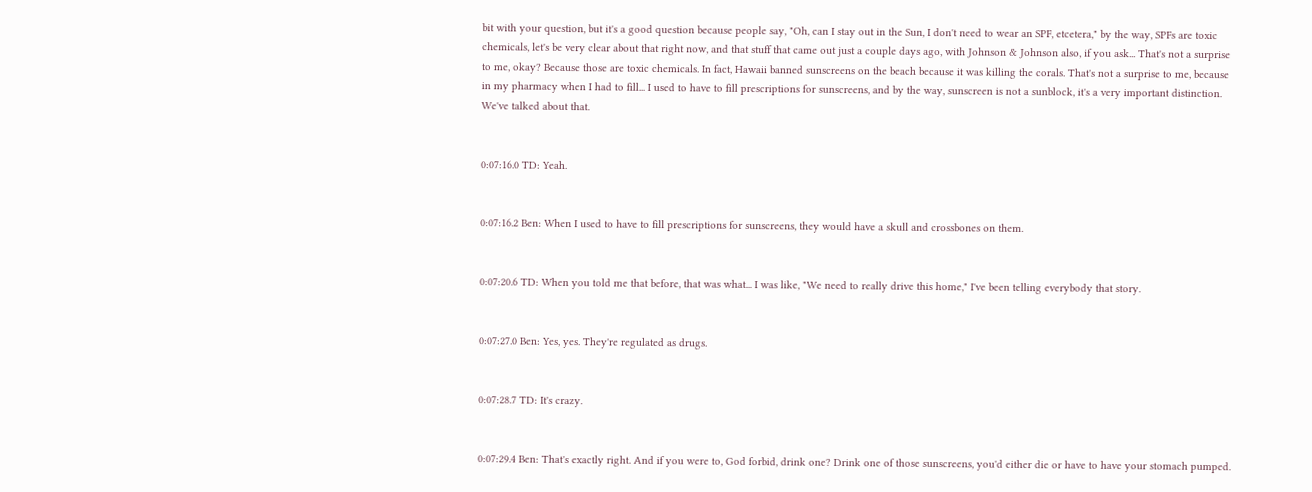bit with your question, but it's a good question because people say, "Oh, can I stay out in the Sun, I don't need to wear an SPF, etcetera," by the way, SPFs are toxic chemicals, let's be very clear about that right now, and that stuff that came out just a couple days ago, with Johnson & Johnson also, if you ask... That's not a surprise to me, okay? Because those are toxic chemicals. In fact, Hawaii banned sunscreens on the beach because it was killing the corals. That's not a surprise to me, because in my pharmacy when I had to fill... I used to have to fill prescriptions for sunscreens, and by the way, sunscreen is not a sunblock, it's a very important distinction. We've talked about that.


0:07:16.0 TD: Yeah.


0:07:16.2 Ben: When I used to have to fill prescriptions for sunscreens, they would have a skull and crossbones on them.


0:07:20.6 TD: When you told me that before, that was what... I was like, "We need to really drive this home," I've been telling everybody that story.


0:07:27.0 Ben: Yes, yes. They're regulated as drugs.


0:07:28.7 TD: It's crazy.


0:07:29.4 Ben: That's exactly right. And if you were to, God forbid, drink one? Drink one of those sunscreens, you'd either die or have to have your stomach pumped.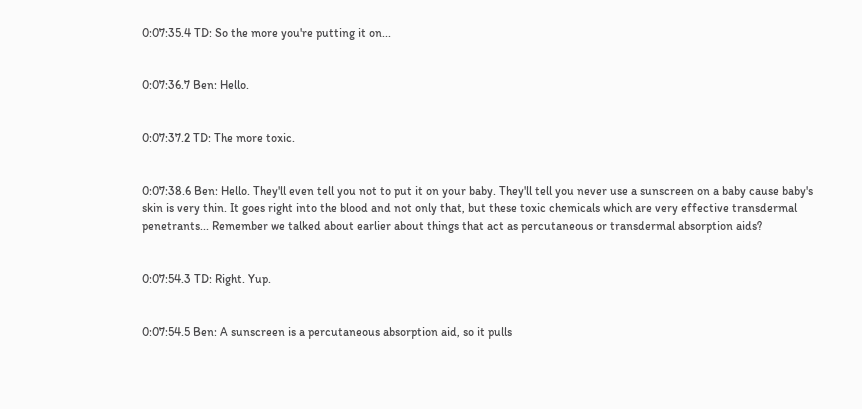0:07:35.4 TD: So the more you're putting it on...


0:07:36.7 Ben: Hello.


0:07:37.2 TD: The more toxic.


0:07:38.6 Ben: Hello. They'll even tell you not to put it on your baby. They'll tell you never use a sunscreen on a baby cause baby's skin is very thin. It goes right into the blood and not only that, but these toxic chemicals which are very effective transdermal penetrants... Remember we talked about earlier about things that act as percutaneous or transdermal absorption aids?


0:07:54.3 TD: Right. Yup.


0:07:54.5 Ben: A sunscreen is a percutaneous absorption aid, so it pulls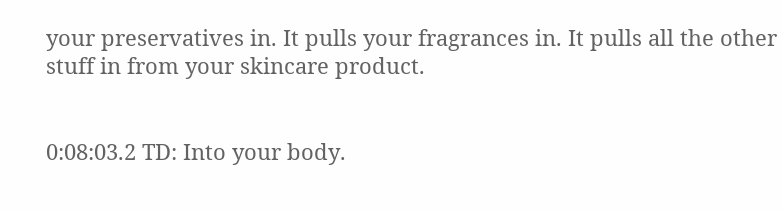your preservatives in. It pulls your fragrances in. It pulls all the other stuff in from your skincare product.


0:08:03.2 TD: Into your body.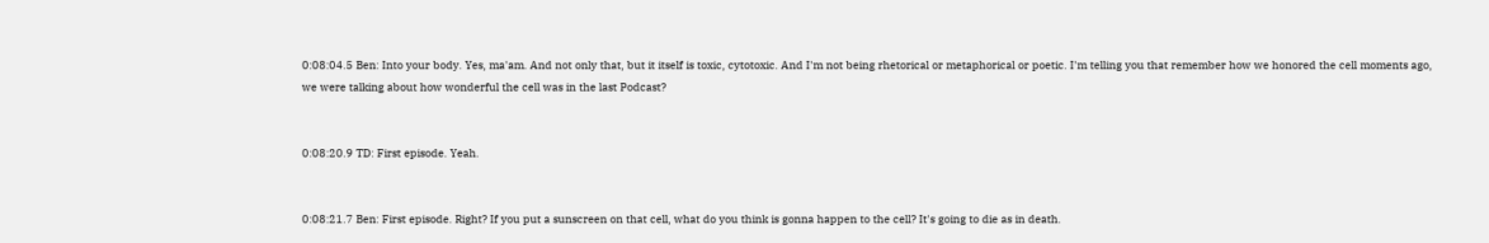0:08:04.5 Ben: Into your body. Yes, ma'am. And not only that, but it itself is toxic, cytotoxic. And I'm not being rhetorical or metaphorical or poetic. I'm telling you that remember how we honored the cell moments ago, we were talking about how wonderful the cell was in the last Podcast?


0:08:20.9 TD: First episode. Yeah.


0:08:21.7 Ben: First episode. Right? If you put a sunscreen on that cell, what do you think is gonna happen to the cell? It's going to die as in death.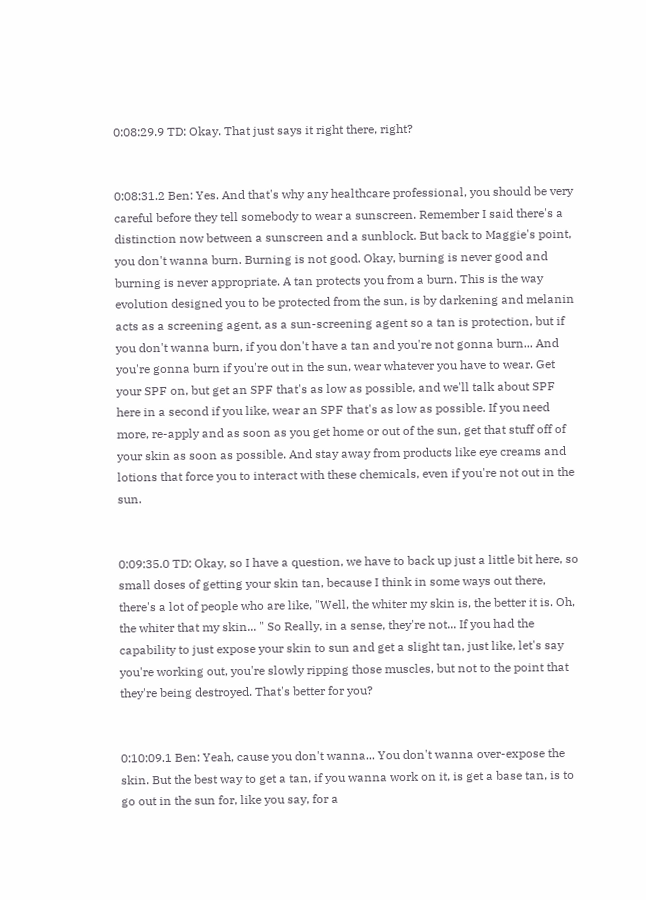0:08:29.9 TD: Okay. That just says it right there, right?


0:08:31.2 Ben: Yes. And that's why any healthcare professional, you should be very careful before they tell somebody to wear a sunscreen. Remember I said there's a distinction now between a sunscreen and a sunblock. But back to Maggie's point, you don't wanna burn. Burning is not good. Okay, burning is never good and burning is never appropriate. A tan protects you from a burn. This is the way evolution designed you to be protected from the sun, is by darkening and melanin acts as a screening agent, as a sun-screening agent so a tan is protection, but if you don't wanna burn, if you don't have a tan and you're not gonna burn... And you're gonna burn if you're out in the sun, wear whatever you have to wear. Get your SPF on, but get an SPF that's as low as possible, and we'll talk about SPF here in a second if you like, wear an SPF that's as low as possible. If you need more, re-apply and as soon as you get home or out of the sun, get that stuff off of your skin as soon as possible. And stay away from products like eye creams and lotions that force you to interact with these chemicals, even if you're not out in the sun.


0:09:35.0 TD: Okay, so I have a question, we have to back up just a little bit here, so small doses of getting your skin tan, because I think in some ways out there, there's a lot of people who are like, "Well, the whiter my skin is, the better it is. Oh, the whiter that my skin... " So Really, in a sense, they're not... If you had the capability to just expose your skin to sun and get a slight tan, just like, let's say you're working out, you're slowly ripping those muscles, but not to the point that they're being destroyed. That's better for you?


0:10:09.1 Ben: Yeah, cause you don't wanna... You don't wanna over-expose the skin. But the best way to get a tan, if you wanna work on it, is get a base tan, is to go out in the sun for, like you say, for a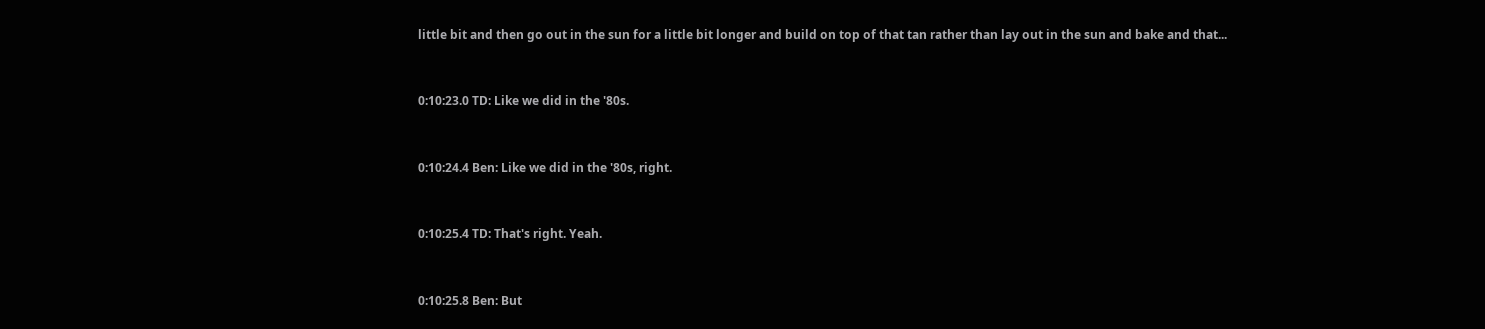little bit and then go out in the sun for a little bit longer and build on top of that tan rather than lay out in the sun and bake and that...


0:10:23.0 TD: Like we did in the '80s.


0:10:24.4 Ben: Like we did in the '80s, right.


0:10:25.4 TD: That's right. Yeah.


0:10:25.8 Ben: But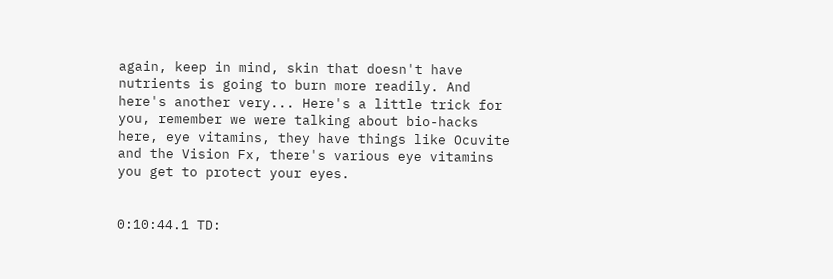again, keep in mind, skin that doesn't have nutrients is going to burn more readily. And here's another very... Here's a little trick for you, remember we were talking about bio-hacks here, eye vitamins, they have things like Ocuvite and the Vision Fx, there's various eye vitamins you get to protect your eyes.


0:10:44.1 TD: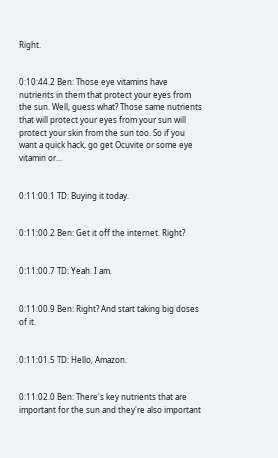Right.


0:10:44.2 Ben: Those eye vitamins have nutrients in them that protect your eyes from the sun. Well, guess what? Those same nutrients that will protect your eyes from your sun will protect your skin from the sun too. So if you want a quick hack, go get Ocuvite or some eye vitamin or...


0:11:00.1 TD: Buying it today.


0:11:00.2 Ben: Get it off the internet. Right?


0:11:00.7 TD: Yeah. I am.


0:11:00.9 Ben: Right? And start taking big doses of it.


0:11:01.5 TD: Hello, Amazon.


0:11:02.0 Ben: There's key nutrients that are important for the sun and they're also important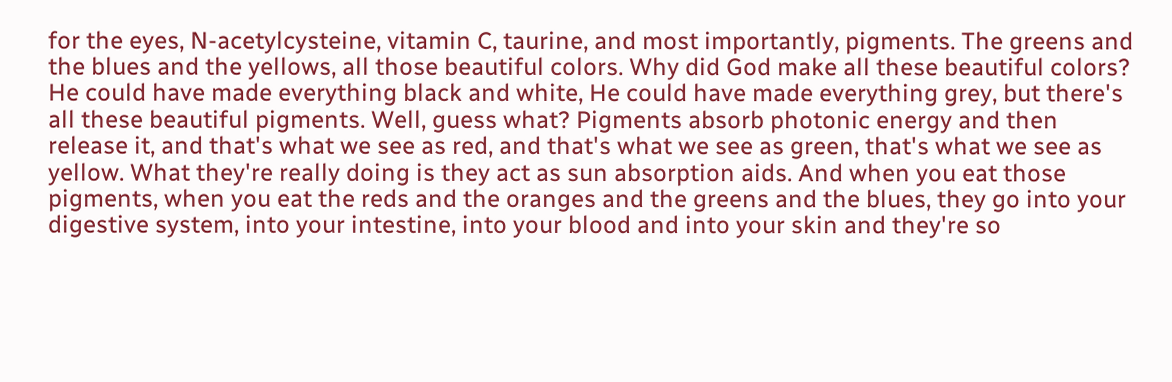for the eyes, N-acetylcysteine, vitamin C, taurine, and most importantly, pigments. The greens and the blues and the yellows, all those beautiful colors. Why did God make all these beautiful colors? He could have made everything black and white, He could have made everything grey, but there's all these beautiful pigments. Well, guess what? Pigments absorb photonic energy and then release it, and that's what we see as red, and that's what we see as green, that's what we see as yellow. What they're really doing is they act as sun absorption aids. And when you eat those pigments, when you eat the reds and the oranges and the greens and the blues, they go into your digestive system, into your intestine, into your blood and into your skin and they're so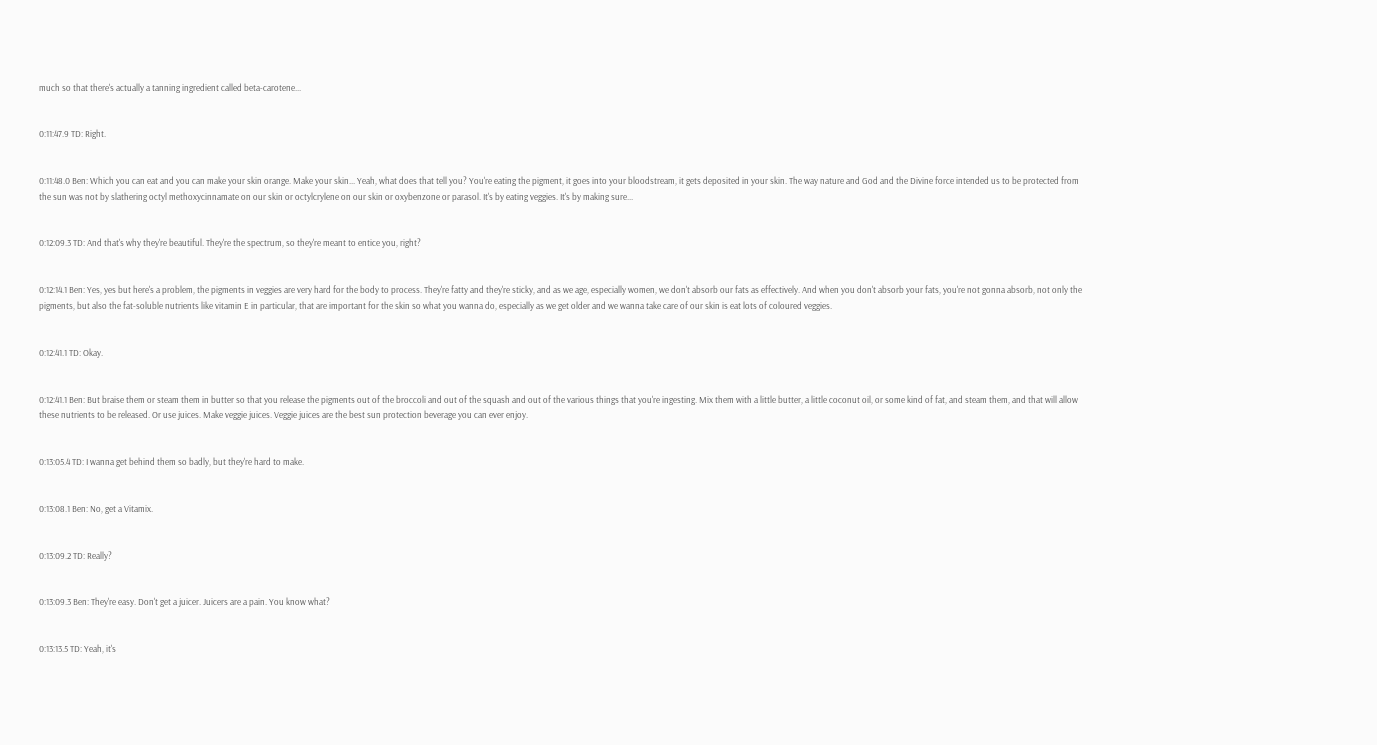much so that there's actually a tanning ingredient called beta-carotene...


0:11:47.9 TD: Right.


0:11:48.0 Ben: Which you can eat and you can make your skin orange. Make your skin... Yeah, what does that tell you? You're eating the pigment, it goes into your bloodstream, it gets deposited in your skin. The way nature and God and the Divine force intended us to be protected from the sun was not by slathering octyl methoxycinnamate on our skin or octylcrylene on our skin or oxybenzone or parasol. It's by eating veggies. It's by making sure...


0:12:09.3 TD: And that's why they're beautiful. They're the spectrum, so they're meant to entice you, right?


0:12:14.1 Ben: Yes, yes but here's a problem, the pigments in veggies are very hard for the body to process. They're fatty and they're sticky, and as we age, especially women, we don't absorb our fats as effectively. And when you don't absorb your fats, you're not gonna absorb, not only the pigments, but also the fat-soluble nutrients like vitamin E in particular, that are important for the skin so what you wanna do, especially as we get older and we wanna take care of our skin is eat lots of coloured veggies.


0:12:41.1 TD: Okay.


0:12:41.1 Ben: But braise them or steam them in butter so that you release the pigments out of the broccoli and out of the squash and out of the various things that you're ingesting. Mix them with a little butter, a little coconut oil, or some kind of fat, and steam them, and that will allow these nutrients to be released. Or use juices. Make veggie juices. Veggie juices are the best sun protection beverage you can ever enjoy.


0:13:05.4 TD: I wanna get behind them so badly, but they're hard to make.


0:13:08.1 Ben: No, get a Vitamix.


0:13:09.2 TD: Really?


0:13:09.3 Ben: They're easy. Don't get a juicer. Juicers are a pain. You know what?


0:13:13.5 TD: Yeah, it's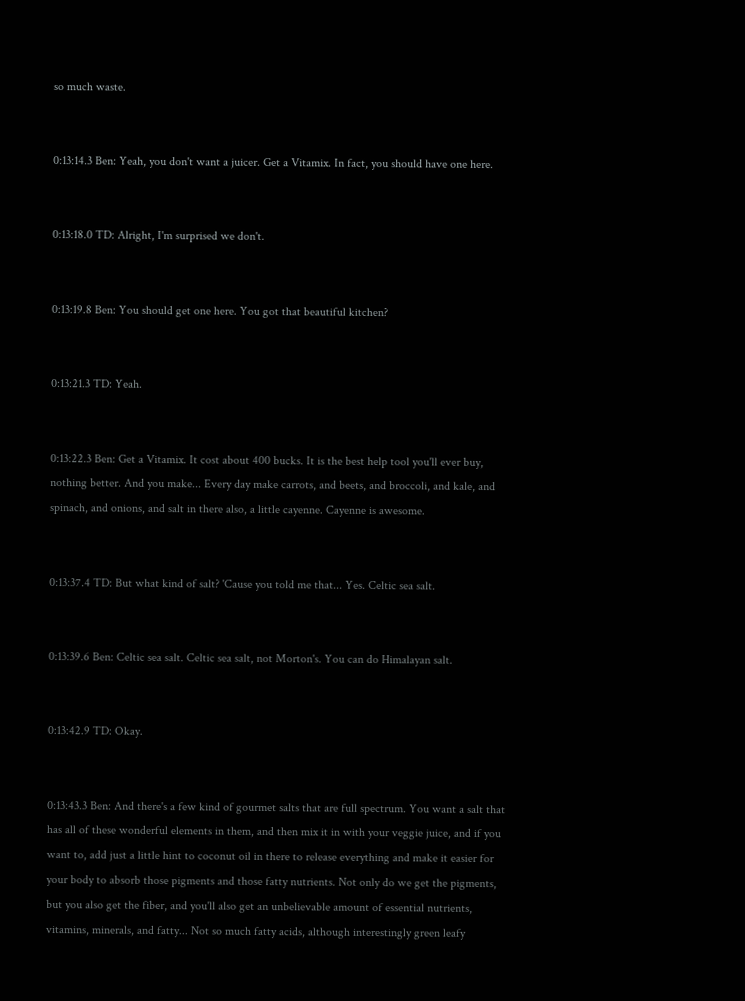so much waste.


0:13:14.3 Ben: Yeah, you don't want a juicer. Get a Vitamix. In fact, you should have one here.


0:13:18.0 TD: Alright, I'm surprised we don't.


0:13:19.8 Ben: You should get one here. You got that beautiful kitchen?


0:13:21.3 TD: Yeah.


0:13:22.3 Ben: Get a Vitamix. It cost about 400 bucks. It is the best help tool you'll ever buy, nothing better. And you make... Every day make carrots, and beets, and broccoli, and kale, and spinach, and onions, and salt in there also, a little cayenne. Cayenne is awesome.


0:13:37.4 TD: But what kind of salt? 'Cause you told me that... Yes. Celtic sea salt.


0:13:39.6 Ben: Celtic sea salt. Celtic sea salt, not Morton's. You can do Himalayan salt.


0:13:42.9 TD: Okay.


0:13:43.3 Ben: And there's a few kind of gourmet salts that are full spectrum. You want a salt that has all of these wonderful elements in them, and then mix it in with your veggie juice, and if you want to, add just a little hint to coconut oil in there to release everything and make it easier for your body to absorb those pigments and those fatty nutrients. Not only do we get the pigments, but you also get the fiber, and you'll also get an unbelievable amount of essential nutrients, vitamins, minerals, and fatty... Not so much fatty acids, although interestingly green leafy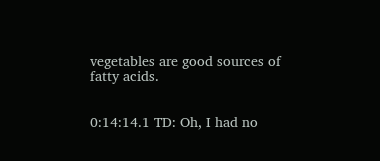vegetables are good sources of fatty acids.


0:14:14.1 TD: Oh, I had no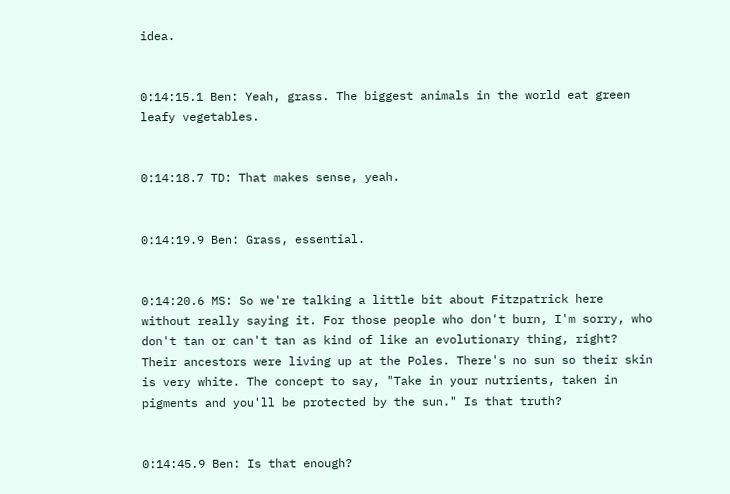idea.


0:14:15.1 Ben: Yeah, grass. The biggest animals in the world eat green leafy vegetables.


0:14:18.7 TD: That makes sense, yeah.


0:14:19.9 Ben: Grass, essential.


0:14:20.6 MS: So we're talking a little bit about Fitzpatrick here without really saying it. For those people who don't burn, I'm sorry, who don't tan or can't tan as kind of like an evolutionary thing, right? Their ancestors were living up at the Poles. There's no sun so their skin is very white. The concept to say, "Take in your nutrients, taken in pigments and you'll be protected by the sun." Is that truth?


0:14:45.9 Ben: Is that enough?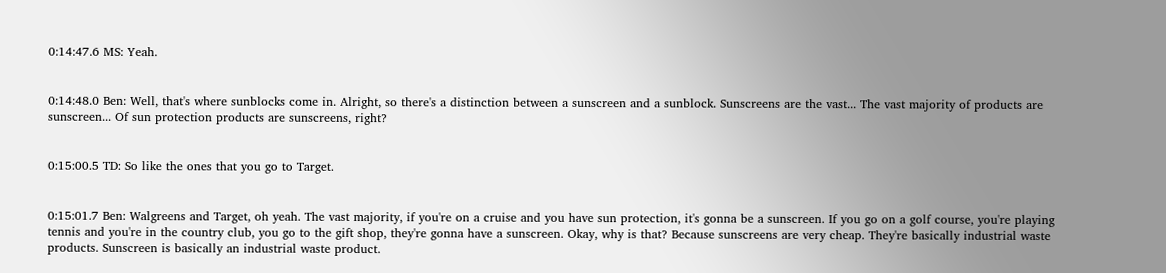0:14:47.6 MS: Yeah.


0:14:48.0 Ben: Well, that's where sunblocks come in. Alright, so there's a distinction between a sunscreen and a sunblock. Sunscreens are the vast... The vast majority of products are sunscreen... Of sun protection products are sunscreens, right?


0:15:00.5 TD: So like the ones that you go to Target.


0:15:01.7 Ben: Walgreens and Target, oh yeah. The vast majority, if you're on a cruise and you have sun protection, it's gonna be a sunscreen. If you go on a golf course, you're playing tennis and you're in the country club, you go to the gift shop, they're gonna have a sunscreen. Okay, why is that? Because sunscreens are very cheap. They're basically industrial waste products. Sunscreen is basically an industrial waste product.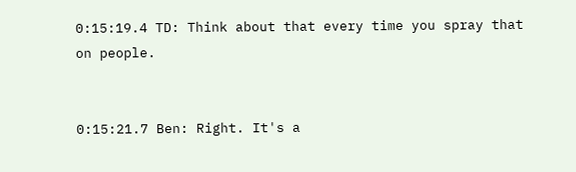0:15:19.4 TD: Think about that every time you spray that on people.


0:15:21.7 Ben: Right. It's a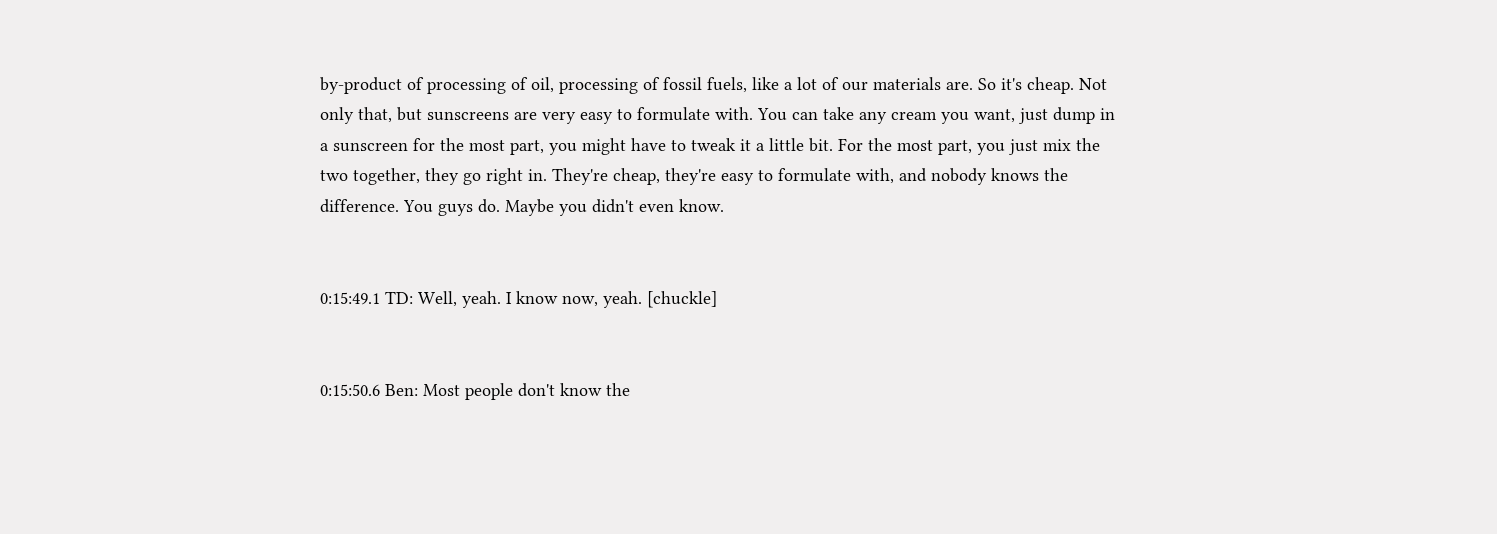by-product of processing of oil, processing of fossil fuels, like a lot of our materials are. So it's cheap. Not only that, but sunscreens are very easy to formulate with. You can take any cream you want, just dump in a sunscreen for the most part, you might have to tweak it a little bit. For the most part, you just mix the two together, they go right in. They're cheap, they're easy to formulate with, and nobody knows the difference. You guys do. Maybe you didn't even know.


0:15:49.1 TD: Well, yeah. I know now, yeah. [chuckle]


0:15:50.6 Ben: Most people don't know the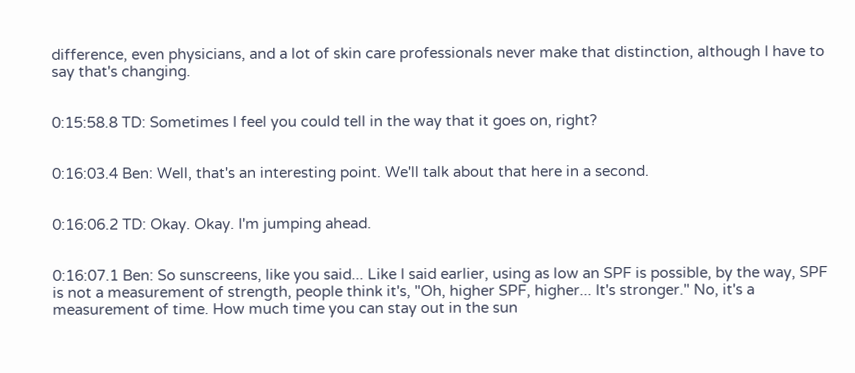difference, even physicians, and a lot of skin care professionals never make that distinction, although I have to say that's changing.


0:15:58.8 TD: Sometimes I feel you could tell in the way that it goes on, right?


0:16:03.4 Ben: Well, that's an interesting point. We'll talk about that here in a second.


0:16:06.2 TD: Okay. Okay. I'm jumping ahead.


0:16:07.1 Ben: So sunscreens, like you said... Like I said earlier, using as low an SPF is possible, by the way, SPF is not a measurement of strength, people think it's, "Oh, higher SPF, higher... It's stronger." No, it's a measurement of time. How much time you can stay out in the sun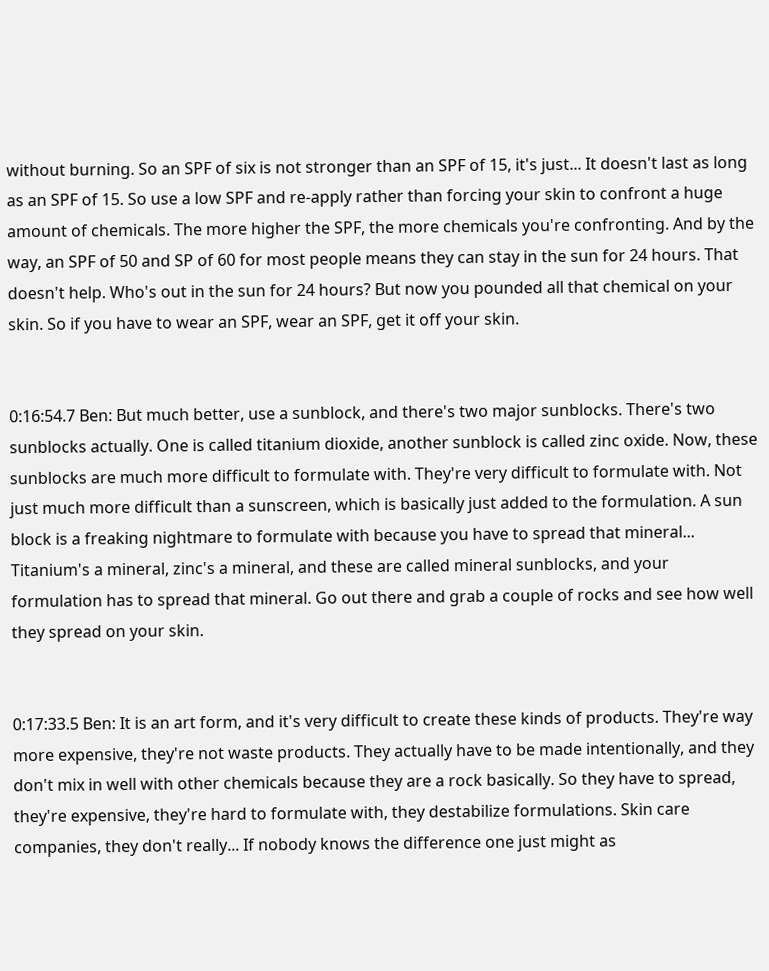without burning. So an SPF of six is not stronger than an SPF of 15, it's just... It doesn't last as long as an SPF of 15. So use a low SPF and re-apply rather than forcing your skin to confront a huge amount of chemicals. The more higher the SPF, the more chemicals you're confronting. And by the way, an SPF of 50 and SP of 60 for most people means they can stay in the sun for 24 hours. That doesn't help. Who's out in the sun for 24 hours? But now you pounded all that chemical on your skin. So if you have to wear an SPF, wear an SPF, get it off your skin.


0:16:54.7 Ben: But much better, use a sunblock, and there's two major sunblocks. There's two sunblocks actually. One is called titanium dioxide, another sunblock is called zinc oxide. Now, these sunblocks are much more difficult to formulate with. They're very difficult to formulate with. Not just much more difficult than a sunscreen, which is basically just added to the formulation. A sun block is a freaking nightmare to formulate with because you have to spread that mineral... Titanium's a mineral, zinc's a mineral, and these are called mineral sunblocks, and your formulation has to spread that mineral. Go out there and grab a couple of rocks and see how well they spread on your skin.


0:17:33.5 Ben: It is an art form, and it's very difficult to create these kinds of products. They're way more expensive, they're not waste products. They actually have to be made intentionally, and they don't mix in well with other chemicals because they are a rock basically. So they have to spread, they're expensive, they're hard to formulate with, they destabilize formulations. Skin care companies, they don't really... If nobody knows the difference one just might as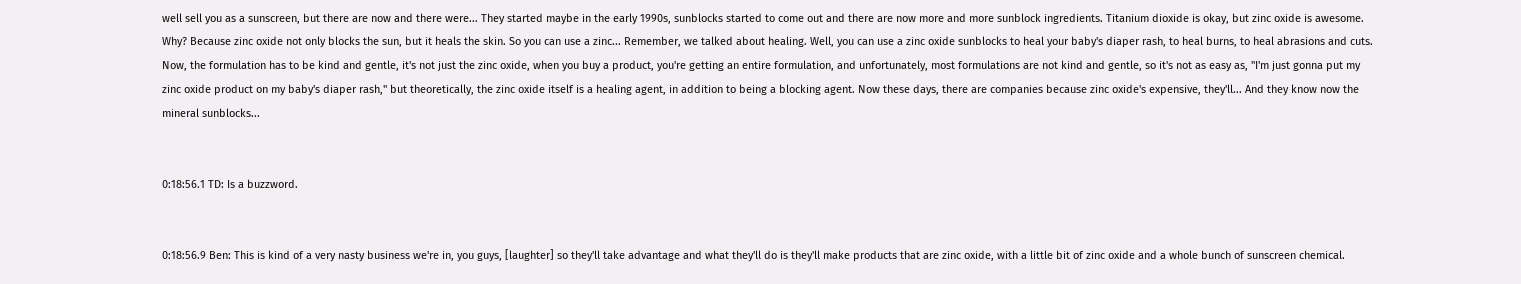well sell you as a sunscreen, but there are now and there were... They started maybe in the early 1990s, sunblocks started to come out and there are now more and more sunblock ingredients. Titanium dioxide is okay, but zinc oxide is awesome. Why? Because zinc oxide not only blocks the sun, but it heals the skin. So you can use a zinc... Remember, we talked about healing. Well, you can use a zinc oxide sunblocks to heal your baby's diaper rash, to heal burns, to heal abrasions and cuts. Now, the formulation has to be kind and gentle, it's not just the zinc oxide, when you buy a product, you're getting an entire formulation, and unfortunately, most formulations are not kind and gentle, so it's not as easy as, "I'm just gonna put my zinc oxide product on my baby's diaper rash," but theoretically, the zinc oxide itself is a healing agent, in addition to being a blocking agent. Now these days, there are companies because zinc oxide's expensive, they'll... And they know now the mineral sunblocks...


0:18:56.1 TD: Is a buzzword.


0:18:56.9 Ben: This is kind of a very nasty business we're in, you guys, [laughter] so they'll take advantage and what they'll do is they'll make products that are zinc oxide, with a little bit of zinc oxide and a whole bunch of sunscreen chemical.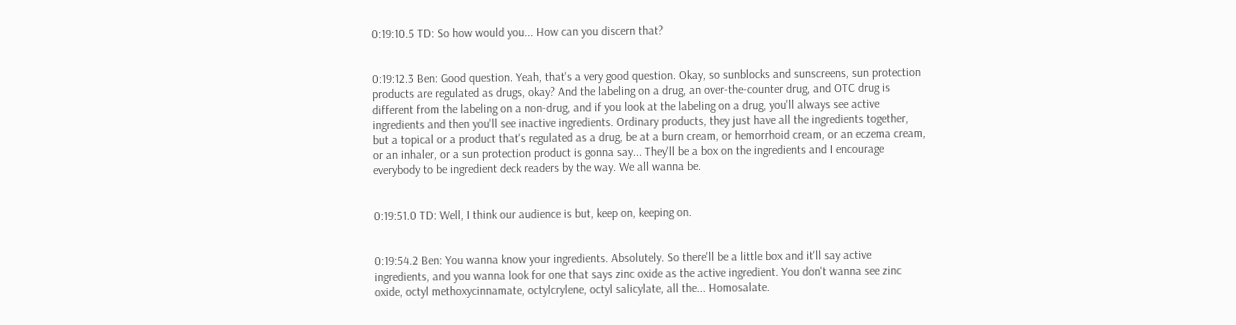0:19:10.5 TD: So how would you... How can you discern that?


0:19:12.3 Ben: Good question. Yeah, that's a very good question. Okay, so sunblocks and sunscreens, sun protection products are regulated as drugs, okay? And the labeling on a drug, an over-the-counter drug, and OTC drug is different from the labeling on a non-drug, and if you look at the labeling on a drug, you'll always see active ingredients and then you'll see inactive ingredients. Ordinary products, they just have all the ingredients together, but a topical or a product that's regulated as a drug, be at a burn cream, or hemorrhoid cream, or an eczema cream, or an inhaler, or a sun protection product is gonna say... They'll be a box on the ingredients and I encourage everybody to be ingredient deck readers by the way. We all wanna be.


0:19:51.0 TD: Well, I think our audience is but, keep on, keeping on.


0:19:54.2 Ben: You wanna know your ingredients. Absolutely. So there'll be a little box and it'll say active ingredients, and you wanna look for one that says zinc oxide as the active ingredient. You don't wanna see zinc oxide, octyl methoxycinnamate, octylcrylene, octyl salicylate, all the... Homosalate.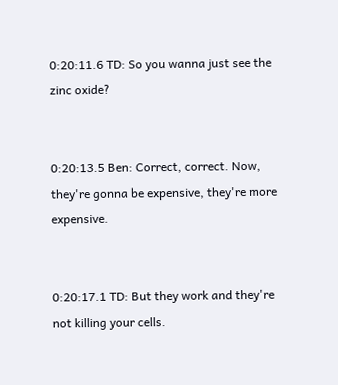0:20:11.6 TD: So you wanna just see the zinc oxide?


0:20:13.5 Ben: Correct, correct. Now, they're gonna be expensive, they're more expensive.


0:20:17.1 TD: But they work and they're not killing your cells.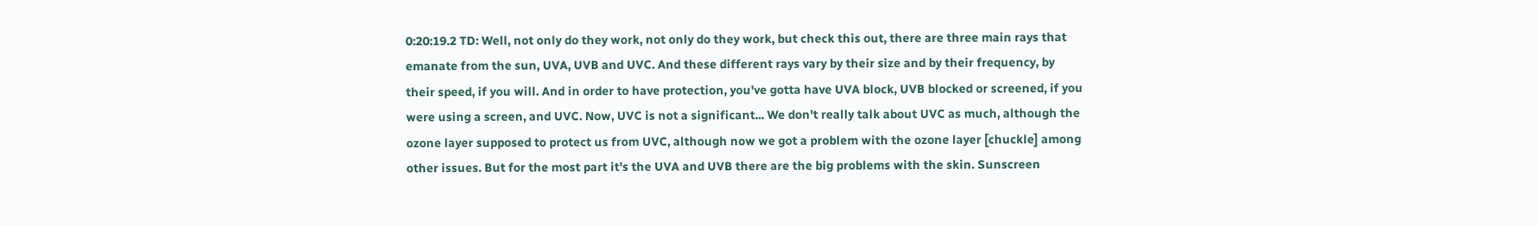0:20:19.2 TD: Well, not only do they work, not only do they work, but check this out, there are three main rays that emanate from the sun, UVA, UVB and UVC. And these different rays vary by their size and by their frequency, by their speed, if you will. And in order to have protection, you've gotta have UVA block, UVB blocked or screened, if you were using a screen, and UVC. Now, UVC is not a significant... We don't really talk about UVC as much, although the ozone layer supposed to protect us from UVC, although now we got a problem with the ozone layer [chuckle] among other issues. But for the most part it's the UVA and UVB there are the big problems with the skin. Sunscreen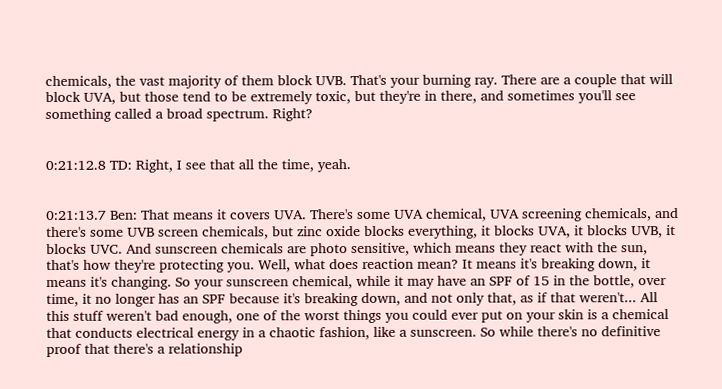chemicals, the vast majority of them block UVB. That's your burning ray. There are a couple that will block UVA, but those tend to be extremely toxic, but they're in there, and sometimes you'll see something called a broad spectrum. Right?


0:21:12.8 TD: Right, I see that all the time, yeah.


0:21:13.7 Ben: That means it covers UVA. There's some UVA chemical, UVA screening chemicals, and there's some UVB screen chemicals, but zinc oxide blocks everything, it blocks UVA, it blocks UVB, it blocks UVC. And sunscreen chemicals are photo sensitive, which means they react with the sun, that's how they're protecting you. Well, what does reaction mean? It means it's breaking down, it means it's changing. So your sunscreen chemical, while it may have an SPF of 15 in the bottle, over time, it no longer has an SPF because it's breaking down, and not only that, as if that weren't... All this stuff weren't bad enough, one of the worst things you could ever put on your skin is a chemical that conducts electrical energy in a chaotic fashion, like a sunscreen. So while there's no definitive proof that there's a relationship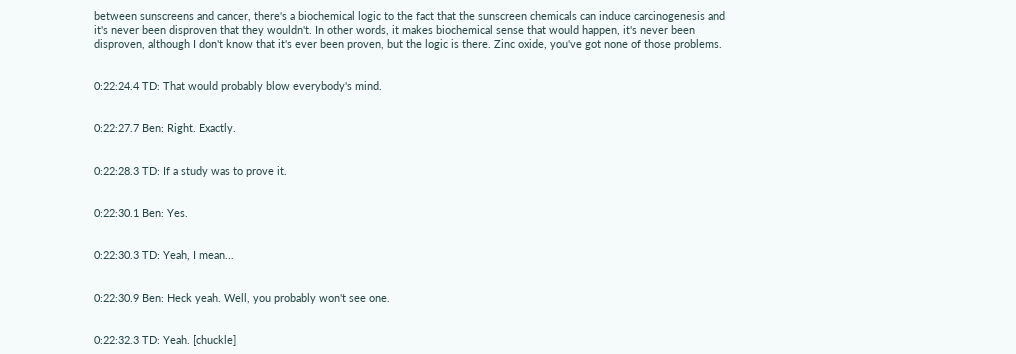between sunscreens and cancer, there's a biochemical logic to the fact that the sunscreen chemicals can induce carcinogenesis and it's never been disproven that they wouldn't. In other words, it makes biochemical sense that would happen, it's never been disproven, although I don't know that it's ever been proven, but the logic is there. Zinc oxide, you've got none of those problems.


0:22:24.4 TD: That would probably blow everybody's mind.


0:22:27.7 Ben: Right. Exactly.


0:22:28.3 TD: If a study was to prove it.


0:22:30.1 Ben: Yes.


0:22:30.3 TD: Yeah, I mean...


0:22:30.9 Ben: Heck yeah. Well, you probably won't see one.


0:22:32.3 TD: Yeah. [chuckle]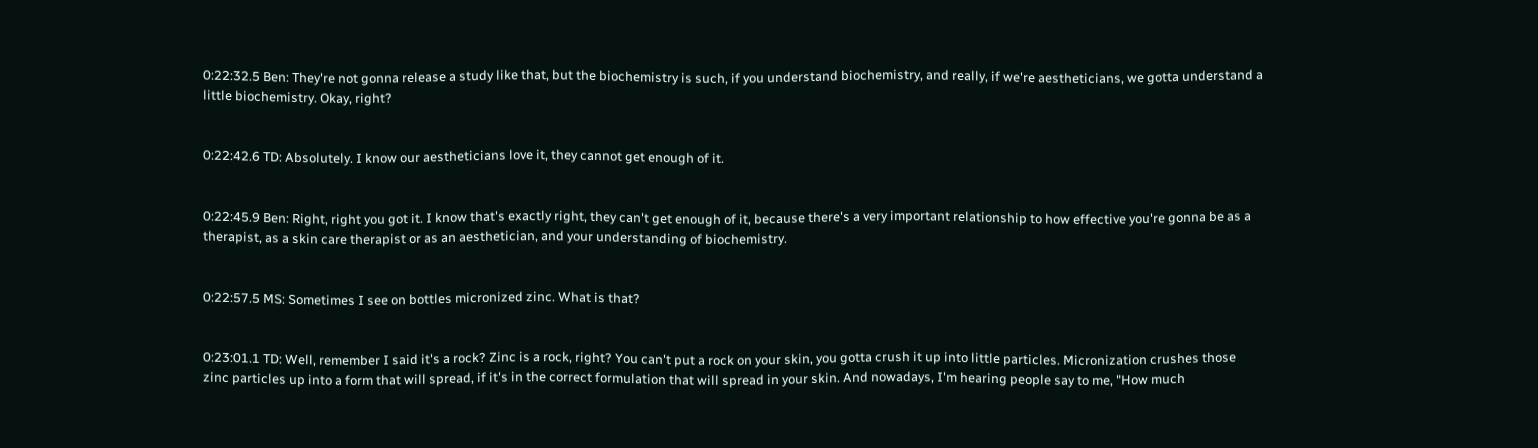0:22:32.5 Ben: They're not gonna release a study like that, but the biochemistry is such, if you understand biochemistry, and really, if we're aestheticians, we gotta understand a little biochemistry. Okay, right?


0:22:42.6 TD: Absolutely. I know our aestheticians love it, they cannot get enough of it.


0:22:45.9 Ben: Right, right you got it. I know that's exactly right, they can't get enough of it, because there's a very important relationship to how effective you're gonna be as a therapist, as a skin care therapist or as an aesthetician, and your understanding of biochemistry.


0:22:57.5 MS: Sometimes I see on bottles micronized zinc. What is that?


0:23:01.1 TD: Well, remember I said it's a rock? Zinc is a rock, right? You can't put a rock on your skin, you gotta crush it up into little particles. Micronization crushes those zinc particles up into a form that will spread, if it's in the correct formulation that will spread in your skin. And nowadays, I'm hearing people say to me, "How much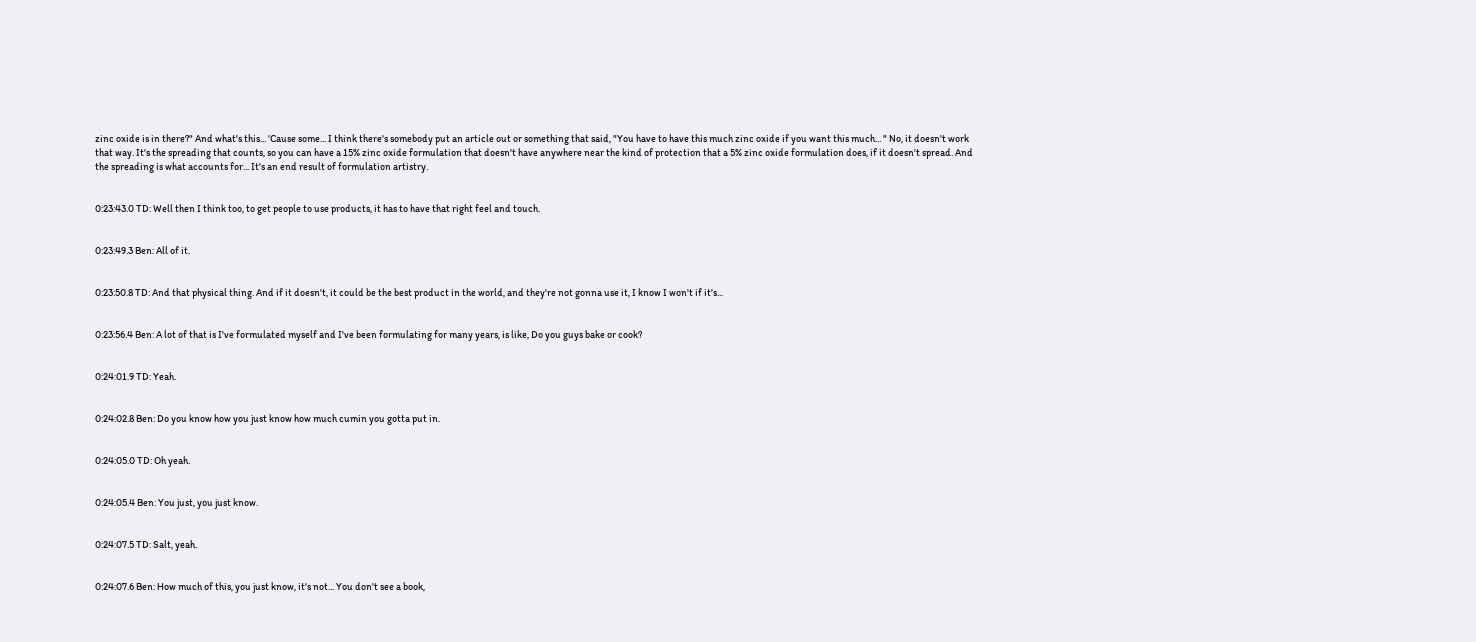zinc oxide is in there?" And what's this... 'Cause some... I think there's somebody put an article out or something that said, "You have to have this much zinc oxide if you want this much... " No, it doesn't work that way. It's the spreading that counts, so you can have a 15% zinc oxide formulation that doesn't have anywhere near the kind of protection that a 5% zinc oxide formulation does, if it doesn't spread. And the spreading is what accounts for... It's an end result of formulation artistry.


0:23:43.0 TD: Well then I think too, to get people to use products, it has to have that right feel and touch.


0:23:49.3 Ben: All of it.


0:23:50.8 TD: And that physical thing. And if it doesn't, it could be the best product in the world, and they're not gonna use it, I know I won't if it's...


0:23:56.4 Ben: A lot of that is I've formulated myself and I've been formulating for many years, is like, Do you guys bake or cook?


0:24:01.9 TD: Yeah.


0:24:02.8 Ben: Do you know how you just know how much cumin you gotta put in.


0:24:05.0 TD: Oh yeah.


0:24:05.4 Ben: You just, you just know.


0:24:07.5 TD: Salt, yeah.


0:24:07.6 Ben: How much of this, you just know, it's not... You don't see a book,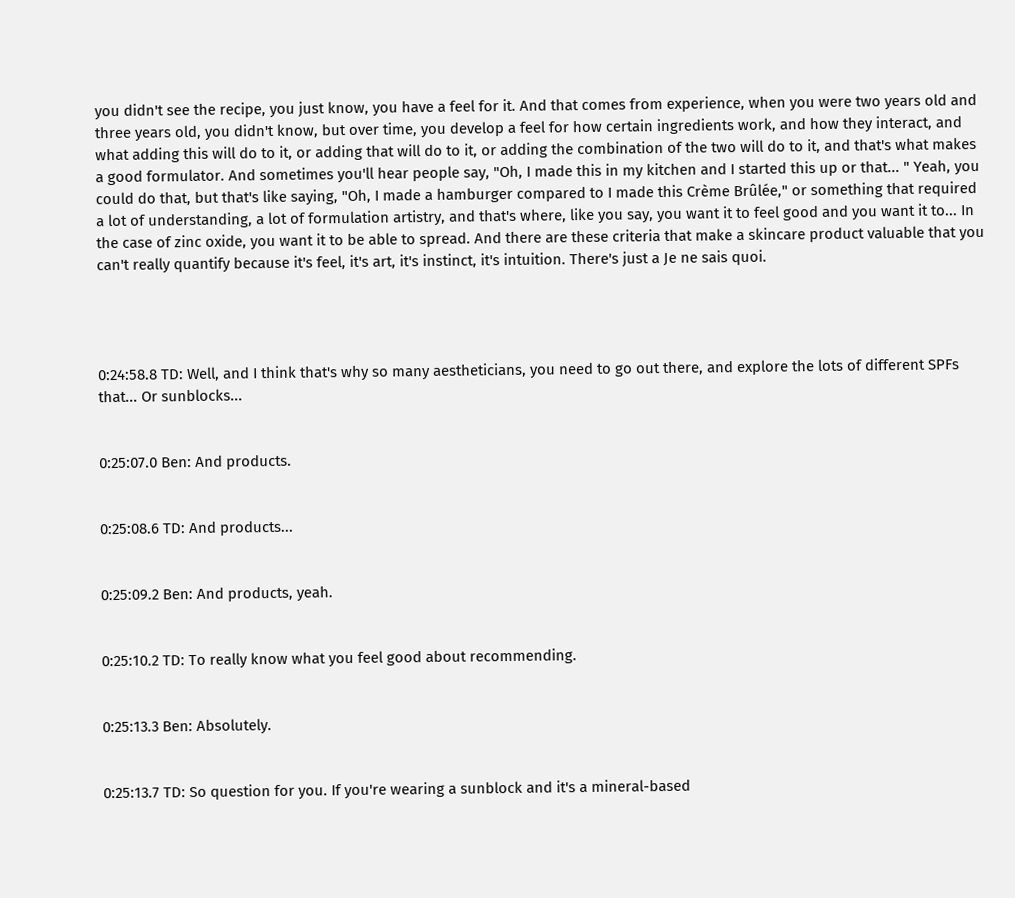you didn't see the recipe, you just know, you have a feel for it. And that comes from experience, when you were two years old and three years old, you didn't know, but over time, you develop a feel for how certain ingredients work, and how they interact, and what adding this will do to it, or adding that will do to it, or adding the combination of the two will do to it, and that's what makes a good formulator. And sometimes you'll hear people say, "Oh, I made this in my kitchen and I started this up or that... " Yeah, you could do that, but that's like saying, "Oh, I made a hamburger compared to I made this Crème Brûlée," or something that required a lot of understanding, a lot of formulation artistry, and that's where, like you say, you want it to feel good and you want it to... In the case of zinc oxide, you want it to be able to spread. And there are these criteria that make a skincare product valuable that you can't really quantify because it's feel, it's art, it's instinct, it's intuition. There's just a Je ne sais quoi.




0:24:58.8 TD: Well, and I think that's why so many aestheticians, you need to go out there, and explore the lots of different SPFs that... Or sunblocks...


0:25:07.0 Ben: And products.


0:25:08.6 TD: And products...


0:25:09.2 Ben: And products, yeah.


0:25:10.2 TD: To really know what you feel good about recommending.


0:25:13.3 Ben: Absolutely.


0:25:13.7 TD: So question for you. If you're wearing a sunblock and it's a mineral-based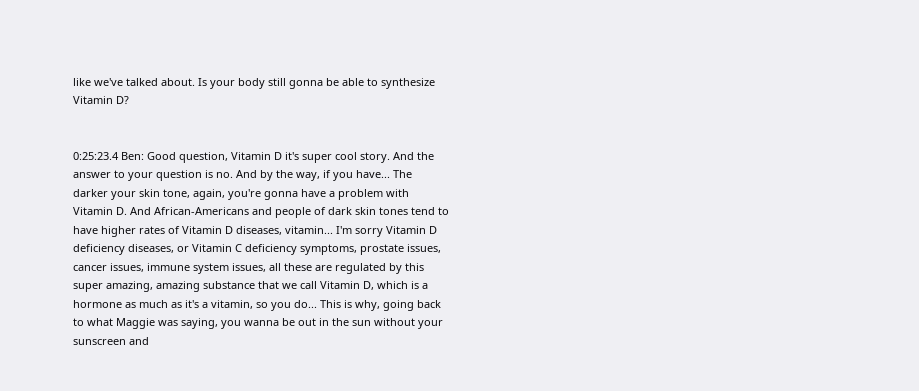like we've talked about. Is your body still gonna be able to synthesize Vitamin D?


0:25:23.4 Ben: Good question, Vitamin D it's super cool story. And the answer to your question is no. And by the way, if you have... The darker your skin tone, again, you're gonna have a problem with Vitamin D. And African-Americans and people of dark skin tones tend to have higher rates of Vitamin D diseases, vitamin... I'm sorry Vitamin D deficiency diseases, or Vitamin C deficiency symptoms, prostate issues, cancer issues, immune system issues, all these are regulated by this super amazing, amazing substance that we call Vitamin D, which is a hormone as much as it's a vitamin, so you do... This is why, going back to what Maggie was saying, you wanna be out in the sun without your sunscreen and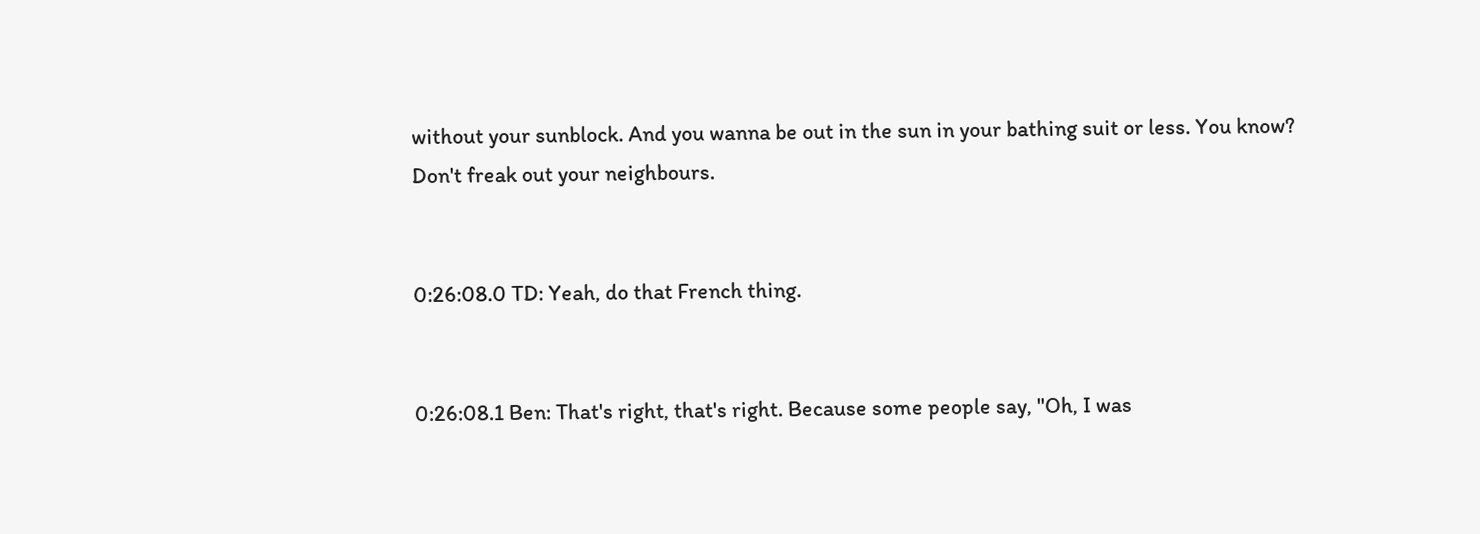without your sunblock. And you wanna be out in the sun in your bathing suit or less. You know? Don't freak out your neighbours.


0:26:08.0 TD: Yeah, do that French thing.


0:26:08.1 Ben: That's right, that's right. Because some people say, "Oh, I was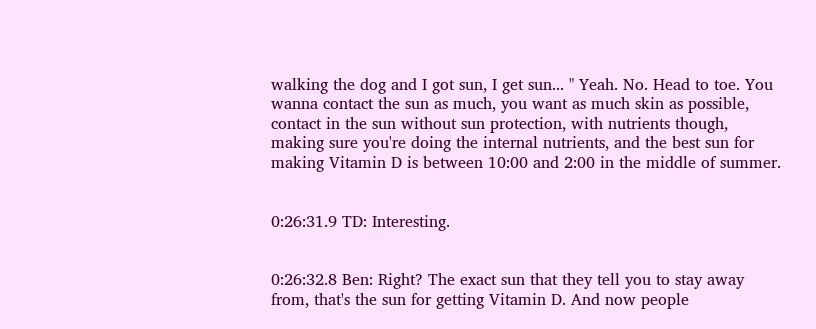walking the dog and I got sun, I get sun... " Yeah. No. Head to toe. You wanna contact the sun as much, you want as much skin as possible, contact in the sun without sun protection, with nutrients though, making sure you're doing the internal nutrients, and the best sun for making Vitamin D is between 10:00 and 2:00 in the middle of summer.


0:26:31.9 TD: Interesting.


0:26:32.8 Ben: Right? The exact sun that they tell you to stay away from, that's the sun for getting Vitamin D. And now people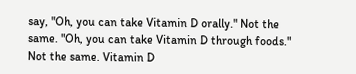say, "Oh, you can take Vitamin D orally." Not the same. "Oh, you can take Vitamin D through foods." Not the same. Vitamin D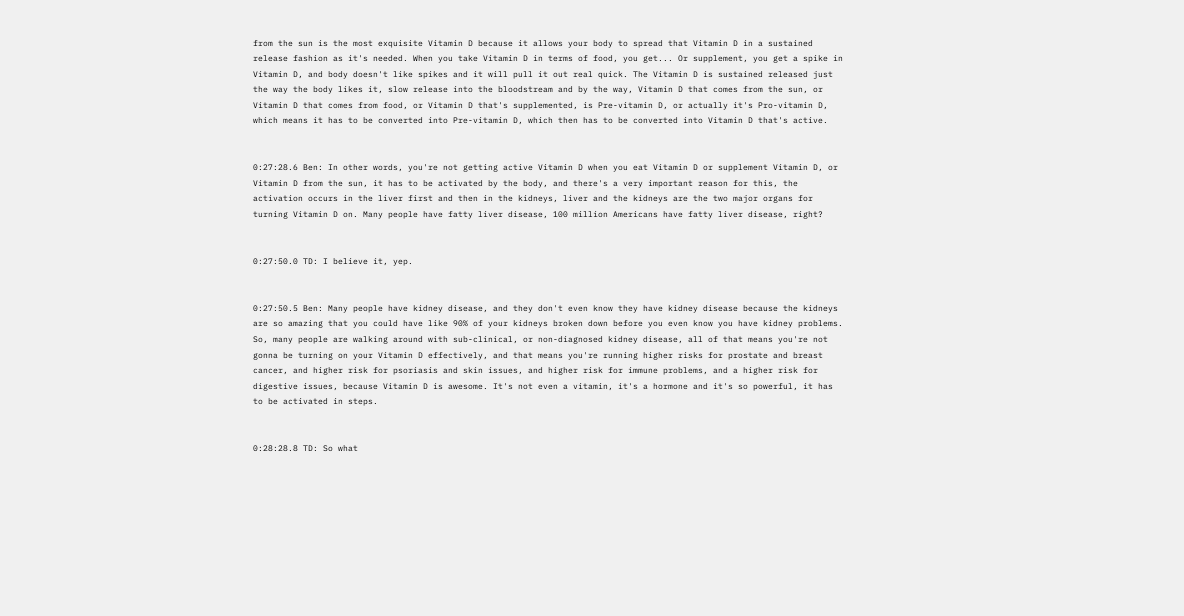from the sun is the most exquisite Vitamin D because it allows your body to spread that Vitamin D in a sustained release fashion as it's needed. When you take Vitamin D in terms of food, you get... Or supplement, you get a spike in Vitamin D, and body doesn't like spikes and it will pull it out real quick. The Vitamin D is sustained released just the way the body likes it, slow release into the bloodstream and by the way, Vitamin D that comes from the sun, or Vitamin D that comes from food, or Vitamin D that's supplemented, is Pre-vitamin D, or actually it's Pro-vitamin D, which means it has to be converted into Pre-vitamin D, which then has to be converted into Vitamin D that's active.


0:27:28.6 Ben: In other words, you're not getting active Vitamin D when you eat Vitamin D or supplement Vitamin D, or Vitamin D from the sun, it has to be activated by the body, and there's a very important reason for this, the activation occurs in the liver first and then in the kidneys, liver and the kidneys are the two major organs for turning Vitamin D on. Many people have fatty liver disease, 100 million Americans have fatty liver disease, right?


0:27:50.0 TD: I believe it, yep.


0:27:50.5 Ben: Many people have kidney disease, and they don't even know they have kidney disease because the kidneys are so amazing that you could have like 90% of your kidneys broken down before you even know you have kidney problems. So, many people are walking around with sub-clinical, or non-diagnosed kidney disease, all of that means you're not gonna be turning on your Vitamin D effectively, and that means you're running higher risks for prostate and breast cancer, and higher risk for psoriasis and skin issues, and higher risk for immune problems, and a higher risk for digestive issues, because Vitamin D is awesome. It's not even a vitamin, it's a hormone and it's so powerful, it has to be activated in steps.


0:28:28.8 TD: So what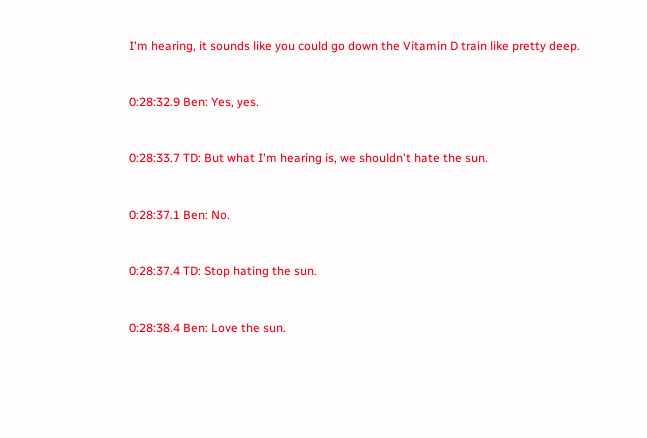I'm hearing, it sounds like you could go down the Vitamin D train like pretty deep.


0:28:32.9 Ben: Yes, yes.


0:28:33.7 TD: But what I'm hearing is, we shouldn't hate the sun.


0:28:37.1 Ben: No.


0:28:37.4 TD: Stop hating the sun.


0:28:38.4 Ben: Love the sun.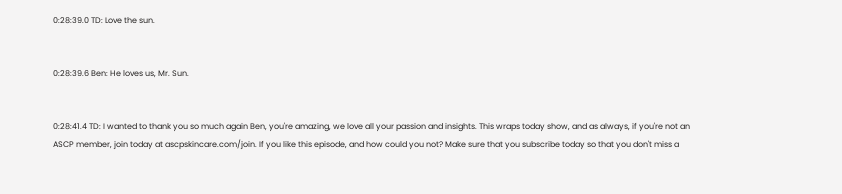0:28:39.0 TD: Love the sun.


0:28:39.6 Ben: He loves us, Mr. Sun.


0:28:41.4 TD: I wanted to thank you so much again Ben, you're amazing, we love all your passion and insights. This wraps today show, and as always, if you're not an ASCP member, join today at ascpskincare.com/join. If you like this episode, and how could you not? Make sure that you subscribe today so that you don't miss a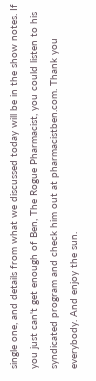single one, and details from what we discussed today will be in the show notes. If you just can't get enough of Ben, The Rogue Pharmacist, you could listen to his syndicated program and check him out at pharmacistben.com. Thank you everybody. And enjoy the sun.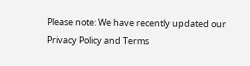Please note: We have recently updated our Privacy Policy and Terms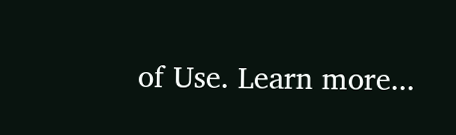of Use. Learn more...